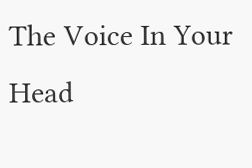The Voice In Your Head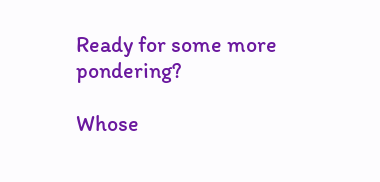Ready for some more pondering?

Whose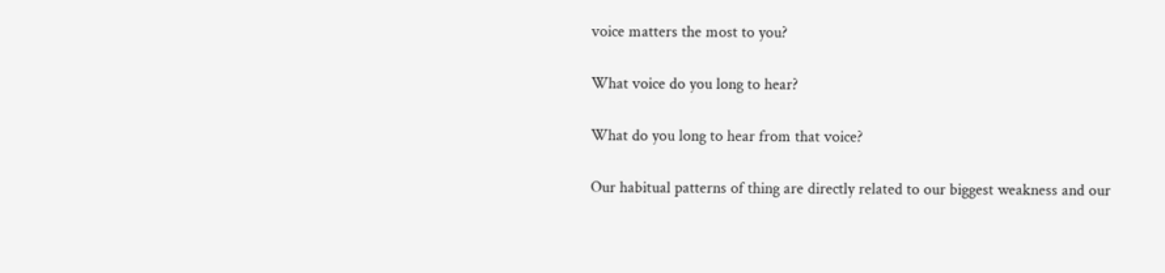voice matters the most to you?

What voice do you long to hear?

What do you long to hear from that voice?

Our habitual patterns of thing are directly related to our biggest weakness and our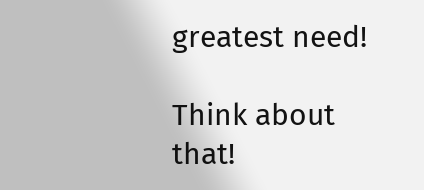greatest need!

Think about that!